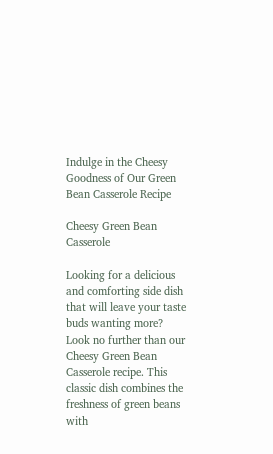Indulge in the Cheesy Goodness of Our Green Bean Casserole Recipe

Cheesy Green Bean Casserole

Looking for a delicious and comforting side dish that will leave your taste buds wanting more? Look no further than our Cheesy Green Bean Casserole recipe. This classic dish combines the freshness of green beans with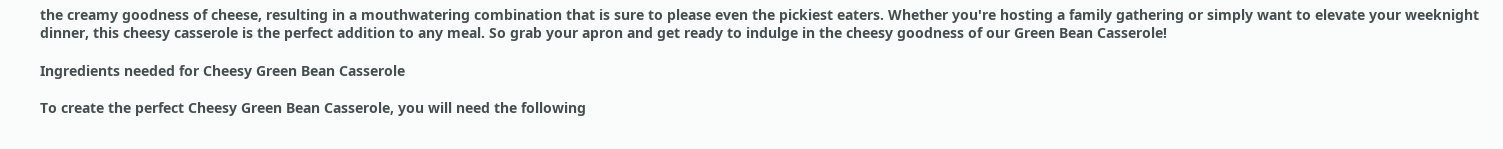the creamy goodness of cheese, resulting in a mouthwatering combination that is sure to please even the pickiest eaters. Whether you're hosting a family gathering or simply want to elevate your weeknight dinner, this cheesy casserole is the perfect addition to any meal. So grab your apron and get ready to indulge in the cheesy goodness of our Green Bean Casserole!

Ingredients needed for Cheesy Green Bean Casserole

To create the perfect Cheesy Green Bean Casserole, you will need the following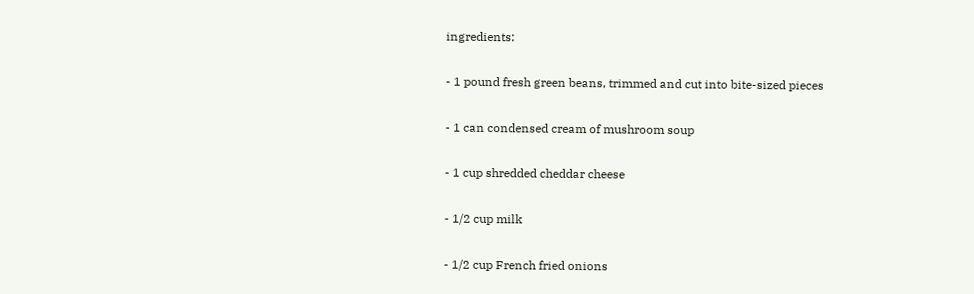ingredients:

- 1 pound fresh green beans, trimmed and cut into bite-sized pieces

- 1 can condensed cream of mushroom soup

- 1 cup shredded cheddar cheese

- 1/2 cup milk

- 1/2 cup French fried onions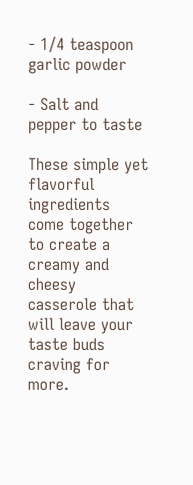- 1/4 teaspoon garlic powder

- Salt and pepper to taste

These simple yet flavorful ingredients come together to create a creamy and cheesy casserole that will leave your taste buds craving for more.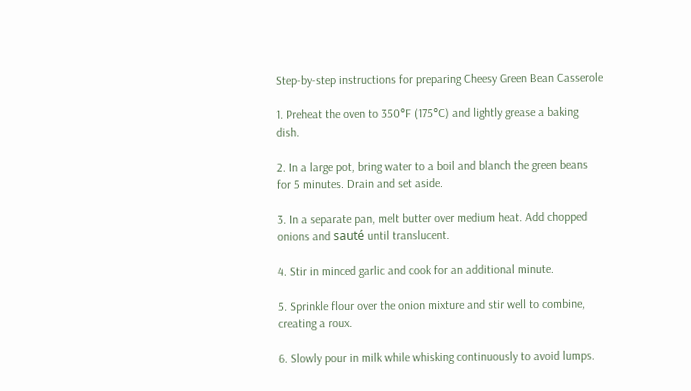Step-by-step instructions for preparing Cheesy Green Bean Casserole

1. Preheat the oven to 350°F (175°C) and lightly grease a baking dish.

2. In a large pot, bring water to a boil and blanch the green beans for 5 minutes. Drain and set aside.

3. In a separate pan, melt butter over medium heat. Add chopped onions and sauté until translucent.

4. Stir in minced garlic and cook for an additional minute.

5. Sprinkle flour over the onion mixture and stir well to combine, creating a roux.

6. Slowly pour in milk while whisking continuously to avoid lumps.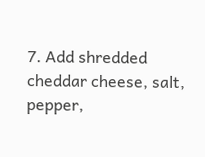7. Add shredded cheddar cheese, salt, pepper,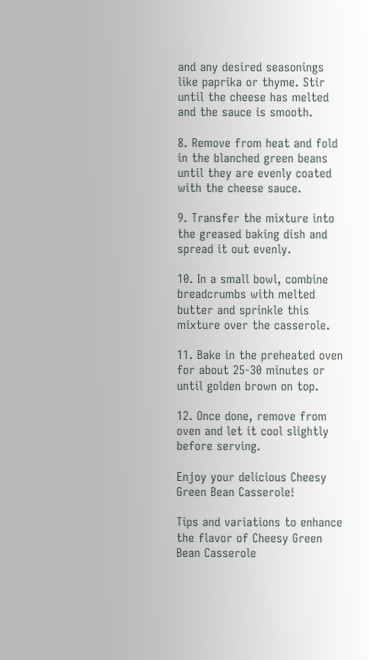and any desired seasonings like paprika or thyme. Stir until the cheese has melted and the sauce is smooth.

8. Remove from heat and fold in the blanched green beans until they are evenly coated with the cheese sauce.

9. Transfer the mixture into the greased baking dish and spread it out evenly.

10. In a small bowl, combine breadcrumbs with melted butter and sprinkle this mixture over the casserole.

11. Bake in the preheated oven for about 25-30 minutes or until golden brown on top.

12. Once done, remove from oven and let it cool slightly before serving.

Enjoy your delicious Cheesy Green Bean Casserole!

Tips and variations to enhance the flavor of Cheesy Green Bean Casserole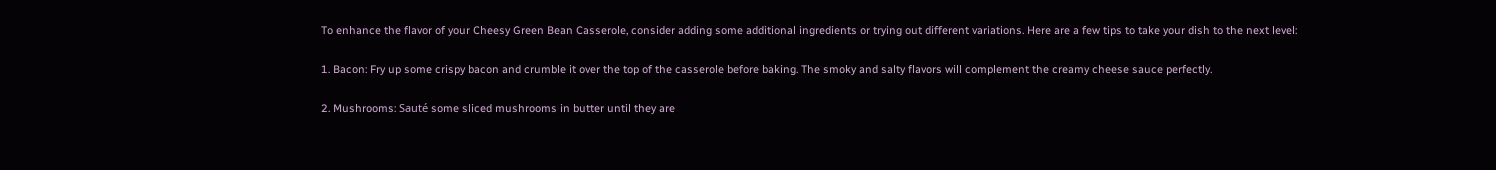To enhance the flavor of your Cheesy Green Bean Casserole, consider adding some additional ingredients or trying out different variations. Here are a few tips to take your dish to the next level:

1. Bacon: Fry up some crispy bacon and crumble it over the top of the casserole before baking. The smoky and salty flavors will complement the creamy cheese sauce perfectly.

2. Mushrooms: Sauté some sliced mushrooms in butter until they are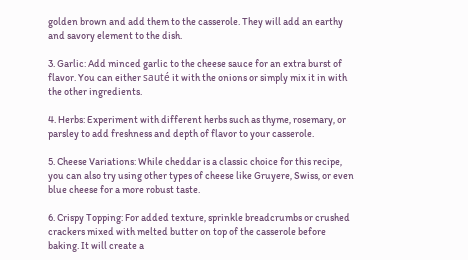golden brown and add them to the casserole. They will add an earthy and savory element to the dish.

3. Garlic: Add minced garlic to the cheese sauce for an extra burst of flavor. You can either sauté it with the onions or simply mix it in with the other ingredients.

4. Herbs: Experiment with different herbs such as thyme, rosemary, or parsley to add freshness and depth of flavor to your casserole.

5. Cheese Variations: While cheddar is a classic choice for this recipe, you can also try using other types of cheese like Gruyere, Swiss, or even blue cheese for a more robust taste.

6. Crispy Topping: For added texture, sprinkle breadcrumbs or crushed crackers mixed with melted butter on top of the casserole before baking. It will create a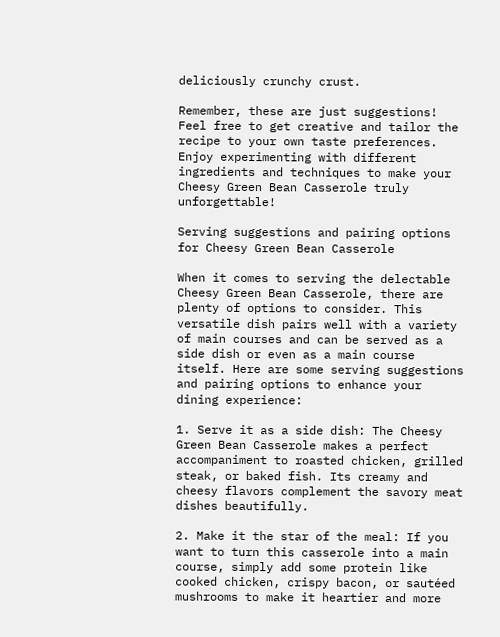deliciously crunchy crust.

Remember, these are just suggestions! Feel free to get creative and tailor the recipe to your own taste preferences. Enjoy experimenting with different ingredients and techniques to make your Cheesy Green Bean Casserole truly unforgettable!

Serving suggestions and pairing options for Cheesy Green Bean Casserole

When it comes to serving the delectable Cheesy Green Bean Casserole, there are plenty of options to consider. This versatile dish pairs well with a variety of main courses and can be served as a side dish or even as a main course itself. Here are some serving suggestions and pairing options to enhance your dining experience:

1. Serve it as a side dish: The Cheesy Green Bean Casserole makes a perfect accompaniment to roasted chicken, grilled steak, or baked fish. Its creamy and cheesy flavors complement the savory meat dishes beautifully.

2. Make it the star of the meal: If you want to turn this casserole into a main course, simply add some protein like cooked chicken, crispy bacon, or sautéed mushrooms to make it heartier and more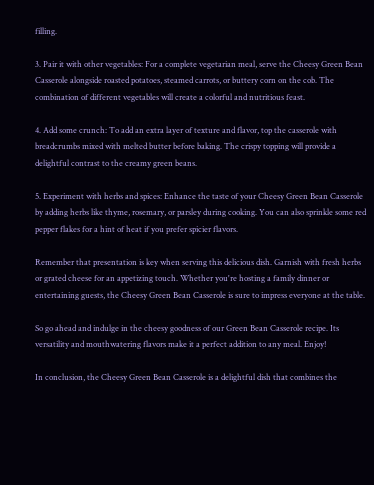filling.

3. Pair it with other vegetables: For a complete vegetarian meal, serve the Cheesy Green Bean Casserole alongside roasted potatoes, steamed carrots, or buttery corn on the cob. The combination of different vegetables will create a colorful and nutritious feast.

4. Add some crunch: To add an extra layer of texture and flavor, top the casserole with breadcrumbs mixed with melted butter before baking. The crispy topping will provide a delightful contrast to the creamy green beans.

5. Experiment with herbs and spices: Enhance the taste of your Cheesy Green Bean Casserole by adding herbs like thyme, rosemary, or parsley during cooking. You can also sprinkle some red pepper flakes for a hint of heat if you prefer spicier flavors.

Remember that presentation is key when serving this delicious dish. Garnish with fresh herbs or grated cheese for an appetizing touch. Whether you're hosting a family dinner or entertaining guests, the Cheesy Green Bean Casserole is sure to impress everyone at the table.

So go ahead and indulge in the cheesy goodness of our Green Bean Casserole recipe. Its versatility and mouthwatering flavors make it a perfect addition to any meal. Enjoy!

In conclusion, the Cheesy Green Bean Casserole is a delightful dish that combines the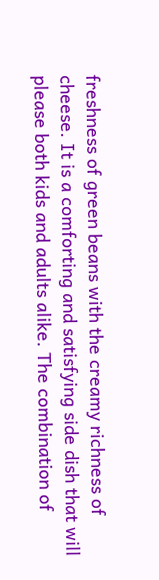freshness of green beans with the creamy richness of cheese. It is a comforting and satisfying side dish that will please both kids and adults alike. The combination of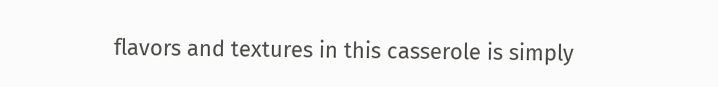flavors and textures in this casserole is simply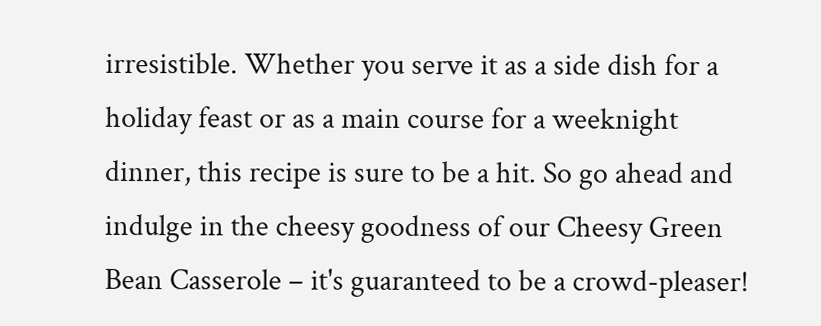irresistible. Whether you serve it as a side dish for a holiday feast or as a main course for a weeknight dinner, this recipe is sure to be a hit. So go ahead and indulge in the cheesy goodness of our Cheesy Green Bean Casserole – it's guaranteed to be a crowd-pleaser!